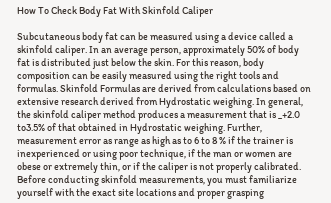How To Check Body Fat With Skinfold Caliper

Subcutaneous body fat can be measured using a device called a skinfold caliper. In an average person, approximately 50% of body fat is distributed just below the skin. For this reason, body composition can be easily measured using the right tools and formulas. Skinfold Formulas are derived from calculations based on extensive research derived from Hydrostatic weighing. In general, the skinfold caliper method produces a measurement that is _+2.0 to3.5% of that obtained in Hydrostatic weighing. Further, measurement error as range as high as to 6 to 8 % if the trainer is inexperienced or using poor technique, if the man or women are obese or extremely thin, or if the caliper is not properly calibrated. Before conducting skinfold measurements, you must familiarize yourself with the exact site locations and proper grasping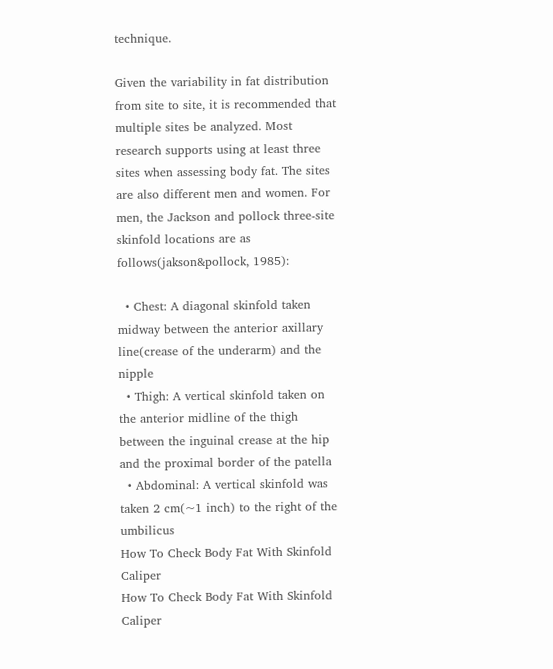technique.

Given the variability in fat distribution from site to site, it is recommended that multiple sites be analyzed. Most research supports using at least three sites when assessing body fat. The sites are also different men and women. For men, the Jackson and pollock three-site skinfold locations are as follows(jakson&pollock, 1985):

  • Chest: A diagonal skinfold taken midway between the anterior axillary line(crease of the underarm) and the nipple
  • Thigh: A vertical skinfold taken on the anterior midline of the thigh between the inguinal crease at the hip and the proximal border of the patella
  • Abdominal: A vertical skinfold was taken 2 cm(~1 inch) to the right of the umbilicus
How To Check Body Fat With Skinfold Caliper
How To Check Body Fat With Skinfold Caliper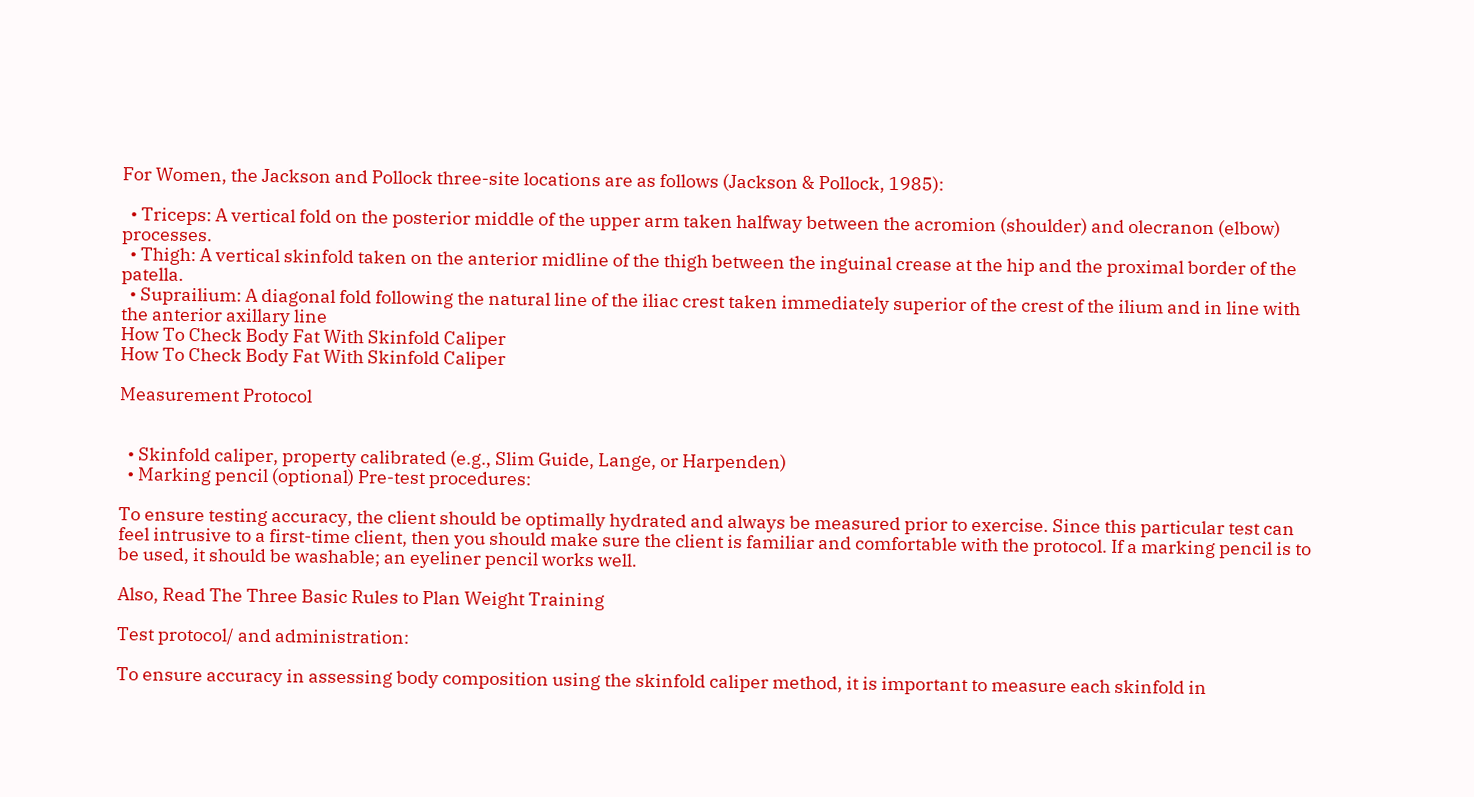For Women, the Jackson and Pollock three-site locations are as follows (Jackson & Pollock, 1985):

  • Triceps: A vertical fold on the posterior middle of the upper arm taken halfway between the acromion (shoulder) and olecranon (elbow) processes.
  • Thigh: A vertical skinfold taken on the anterior midline of the thigh between the inguinal crease at the hip and the proximal border of the patella.
  • Suprailium: A diagonal fold following the natural line of the iliac crest taken immediately superior of the crest of the ilium and in line with the anterior axillary line
How To Check Body Fat With Skinfold Caliper
How To Check Body Fat With Skinfold Caliper

Measurement Protocol


  • Skinfold caliper, property calibrated (e.g.‚ Slim Guide, Lange, or Harpenden)
  • Marking pencil (optional) Pre-test procedures:

To ensure testing accuracy, the client should be optimally hydrated and always be measured prior to exercise. Since this particular test can feel intrusive to a first-time client, then you should make sure the client is familiar and comfortable with the protocol. If a marking pencil is to be used, it should be washable; an eyeliner pencil works well.

Also, Read The Three Basic Rules to Plan Weight Training

Test protocol/ and administration:

To ensure accuracy in assessing body composition using the skinfold caliper method, it is important to measure each skinfold in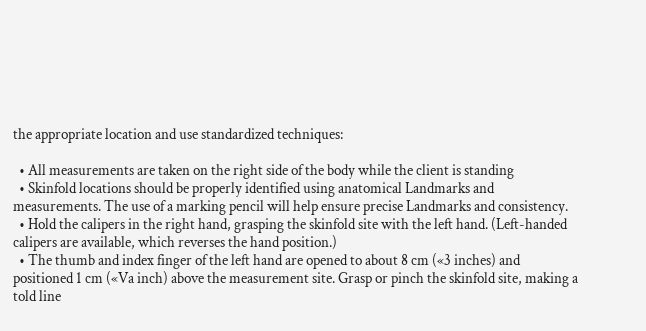the appropriate location and use standardized techniques:

  • All measurements are taken on the right side of the body while the client is standing
  • Skinfold locations should be properly identified using anatomical Landmarks and measurements. The use of a marking pencil will help ensure precise Landmarks and consistency.
  • Hold the calipers in the right hand, grasping the skinfold site with the left hand. (Left-handed calipers are available, which reverses the hand position.)
  • The thumb and index finger of the left hand are opened to about 8 cm («3 inches) and positioned 1 cm («Va inch) above the measurement site. Grasp or pinch the skinfold site, making a told line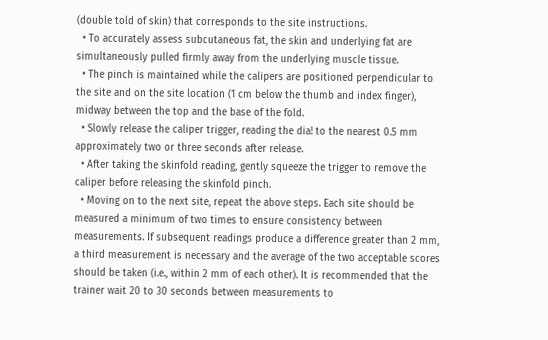(double told of skin) that corresponds to the site instructions.
  • To accurately assess subcutaneous fat, the skin and underlying fat are simultaneously pulled firmly away from the underlying muscle tissue.
  • The pinch is maintained while the calipers are positioned perpendicular to the site and on the site location (1 cm below the thumb and index finger), midway between the top and the base of the fold.
  • Slowly release the caliper trigger, reading the dia! to the nearest 0.5 mm approximately two or three seconds after release.
  • After taking the skinfold reading, gently squeeze the trigger to remove the caliper before releasing the skinfold pinch.
  • Moving on to the next site, repeat the above steps. Each site should be measured a minimum of two times to ensure consistency between measurements. If subsequent readings produce a difference greater than 2 mm, a third measurement is necessary and the average of the two acceptable scores should be taken (i.e., within 2 mm of each other). It is recommended that the trainer wait 20 to 30 seconds between measurements to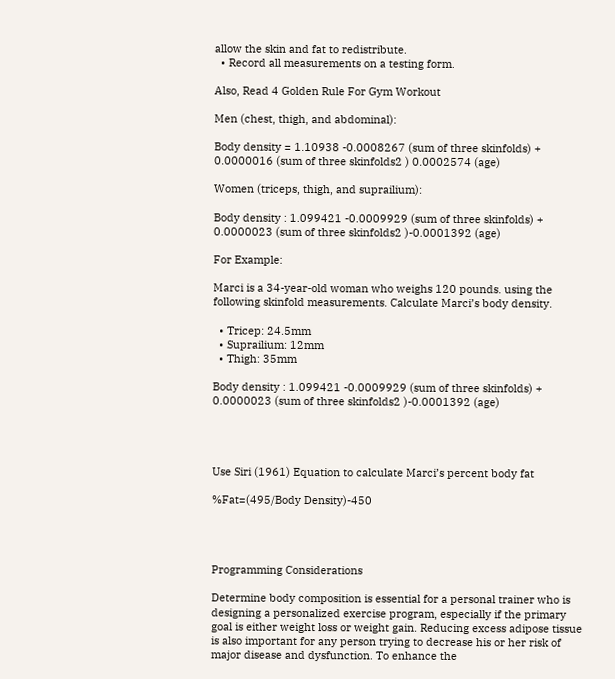allow the skin and fat to redistribute.
  • Record all measurements on a testing form.

Also, Read 4 Golden Rule For Gym Workout

Men (chest, thigh, and abdominal):

Body density = 1.10938 -0.0008267 (sum of three skinfolds) + 0.0000016 (sum of three skinfolds2 ) 0.0002574 (age)

Women (triceps, thigh, and suprailium):

Body density : 1.099421 -0.0009929 (sum of three skinfolds) + 0.0000023 (sum of three skinfolds2 )-0.0001392 (age)

For Example:

Marci is a 34-year-old woman who weighs 120 pounds. using the following skinfold measurements. Calculate Marci’s body density.

  • Tricep: 24.5mm
  • Suprailium: 12mm
  • Thigh: 35mm

Body density : 1.099421 -0.0009929 (sum of three skinfolds) + 0.0000023 (sum of three skinfolds2 )-0.0001392 (age)




Use Siri (1961) Equation to calculate Marci’s percent body fat

%Fat=(495/Body Density)-450




Programming Considerations

Determine body composition is essential for a personal trainer who is designing a personalized exercise program, especially if the primary goal is either weight loss or weight gain. Reducing excess adipose tissue is also important for any person trying to decrease his or her risk of major disease and dysfunction. To enhance the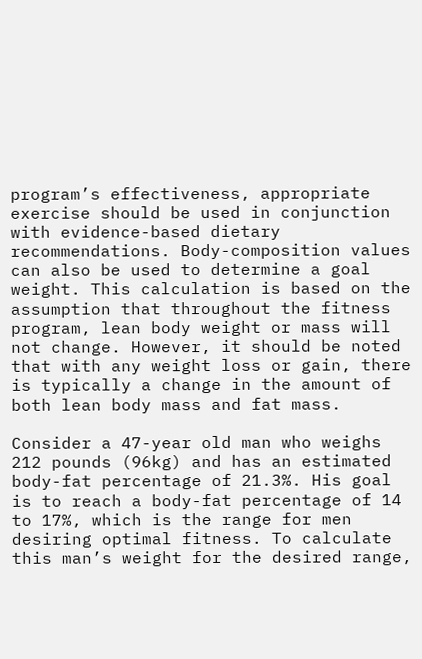program’s effectiveness, appropriate exercise should be used in conjunction with evidence-based dietary recommendations. Body-composition values can also be used to determine a goal weight. This calculation is based on the assumption that throughout the fitness program, lean body weight or mass will not change. However, it should be noted that with any weight loss or gain, there is typically a change in the amount of both lean body mass and fat mass.

Consider a 47-year old man who weighs 212 pounds (96kg) and has an estimated body-fat percentage of 21.3%. His goal is to reach a body-fat percentage of 14 to 17%, which is the range for men desiring optimal fitness. To calculate this man’s weight for the desired range,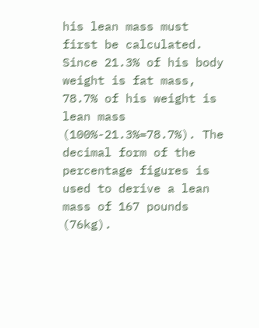his lean mass must first be calculated. Since 21.3% of his body weight is fat mass, 78.7% of his weight is lean mass (100%-21.3%=78.7%). The decimal form of the percentage figures is used to derive a lean mass of 167 pounds (76kg).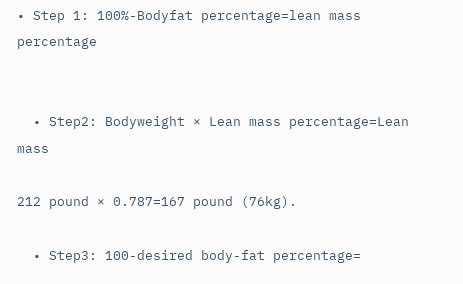• Step 1: 100%-Bodyfat percentage=lean mass percentage


  • Step2: Bodyweight × Lean mass percentage=Lean mass

212 pound × 0.787=167 pound (76kg).

  • Step3: 100-desired body-fat percentage=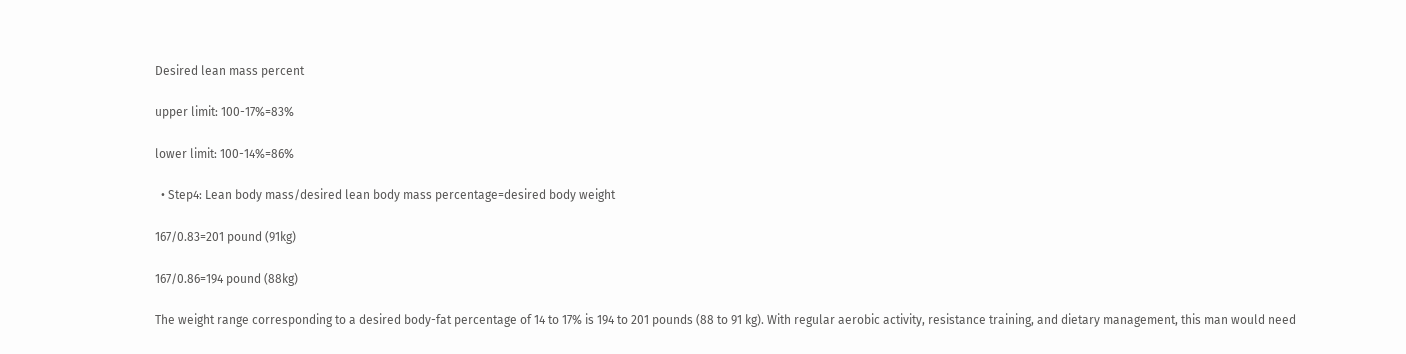Desired lean mass percent

upper limit: 100-17%=83%

lower limit: 100-14%=86%

  • Step4: Lean body mass/desired lean body mass percentage=desired body weight

167/0.83=201 pound (91kg)

167/0.86=194 pound (88kg)

The weight range corresponding to a desired body-fat percentage of 14 to 17% is 194 to 201 pounds (88 to 91 kg). With regular aerobic activity, resistance training, and dietary management, this man would need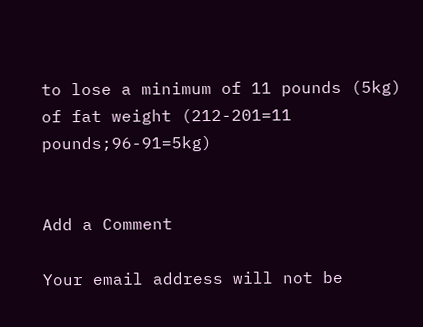to lose a minimum of 11 pounds (5kg) of fat weight (212-201=11 pounds;96-91=5kg)


Add a Comment

Your email address will not be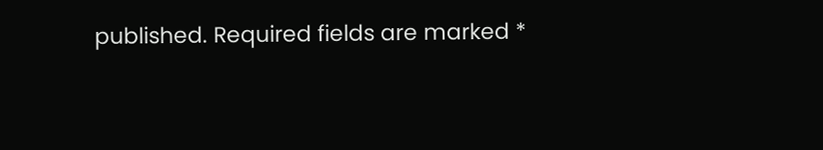published. Required fields are marked *